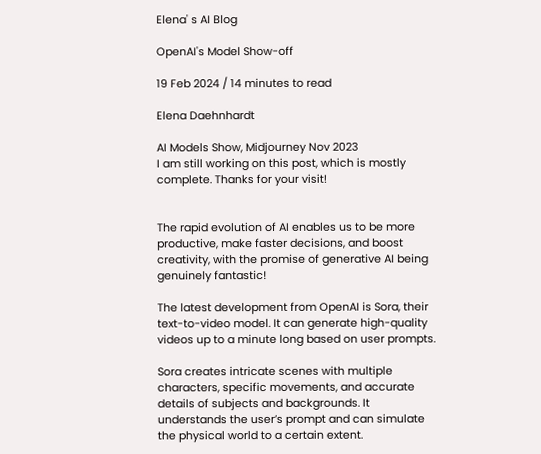Elena' s AI Blog

OpenAI's Model Show-off

19 Feb 2024 / 14 minutes to read

Elena Daehnhardt

AI Models Show, Midjourney Nov 2023
I am still working on this post, which is mostly complete. Thanks for your visit!


The rapid evolution of AI enables us to be more productive, make faster decisions, and boost creativity, with the promise of generative AI being genuinely fantastic!

The latest development from OpenAI is Sora, their text-to-video model. It can generate high-quality videos up to a minute long based on user prompts.

Sora creates intricate scenes with multiple characters, specific movements, and accurate details of subjects and backgrounds. It understands the user’s prompt and can simulate the physical world to a certain extent.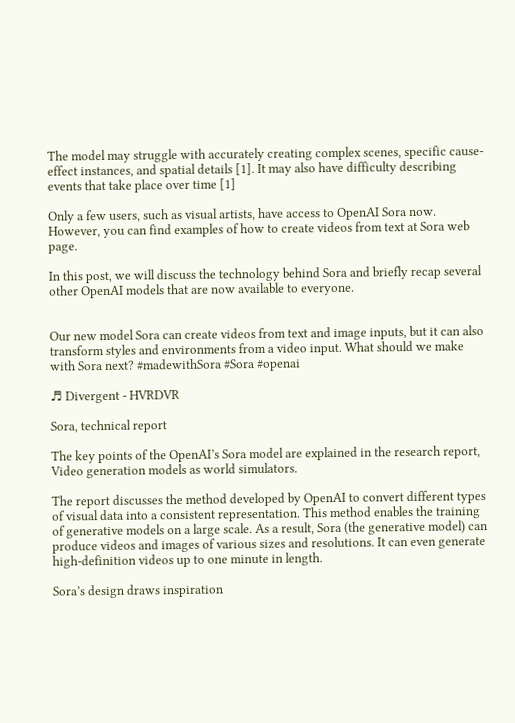The model may struggle with accurately creating complex scenes, specific cause-effect instances, and spatial details [1]. It may also have difficulty describing events that take place over time [1]

Only a few users, such as visual artists, have access to OpenAI Sora now. However, you can find examples of how to create videos from text at Sora web page.

In this post, we will discuss the technology behind Sora and briefly recap several other OpenAI models that are now available to everyone.


Our new model Sora can create videos from text and image inputs, but it can also transform styles and environments from a video input. What should we make with Sora next? #madewithSora #Sora #openai

♬ Divergent - HVRDVR

Sora, technical report

The key points of the OpenAI’s Sora model are explained in the research report, Video generation models as world simulators.

The report discusses the method developed by OpenAI to convert different types of visual data into a consistent representation. This method enables the training of generative models on a large scale. As a result, Sora (the generative model) can produce videos and images of various sizes and resolutions. It can even generate high-definition videos up to one minute in length.

Sora’s design draws inspiration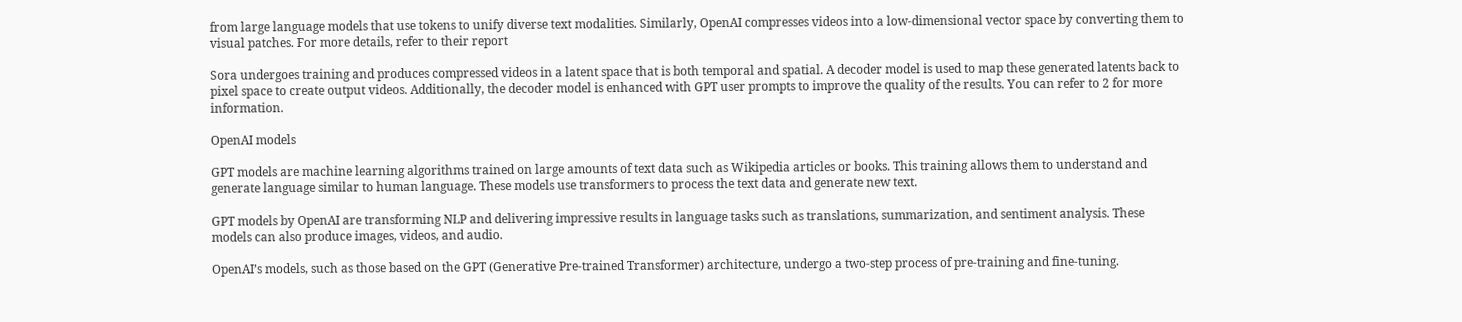from large language models that use tokens to unify diverse text modalities. Similarly, OpenAI compresses videos into a low-dimensional vector space by converting them to visual patches. For more details, refer to their report

Sora undergoes training and produces compressed videos in a latent space that is both temporal and spatial. A decoder model is used to map these generated latents back to pixel space to create output videos. Additionally, the decoder model is enhanced with GPT user prompts to improve the quality of the results. You can refer to 2 for more information.

OpenAI models

GPT models are machine learning algorithms trained on large amounts of text data such as Wikipedia articles or books. This training allows them to understand and generate language similar to human language. These models use transformers to process the text data and generate new text.

GPT models by OpenAI are transforming NLP and delivering impressive results in language tasks such as translations, summarization, and sentiment analysis. These models can also produce images, videos, and audio.

OpenAI’s models, such as those based on the GPT (Generative Pre-trained Transformer) architecture, undergo a two-step process of pre-training and fine-tuning.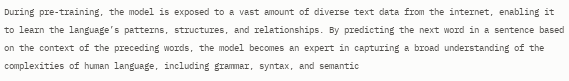During pre-training, the model is exposed to a vast amount of diverse text data from the internet, enabling it to learn the language’s patterns, structures, and relationships. By predicting the next word in a sentence based on the context of the preceding words, the model becomes an expert in capturing a broad understanding of the complexities of human language, including grammar, syntax, and semantic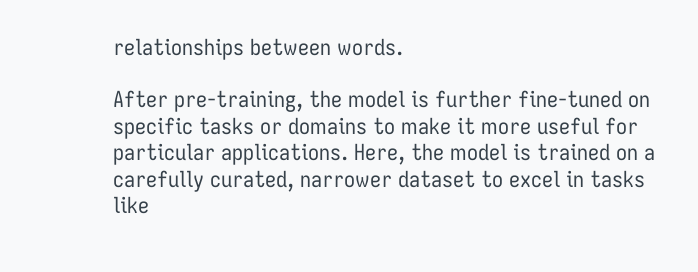relationships between words.

After pre-training, the model is further fine-tuned on specific tasks or domains to make it more useful for particular applications. Here, the model is trained on a carefully curated, narrower dataset to excel in tasks like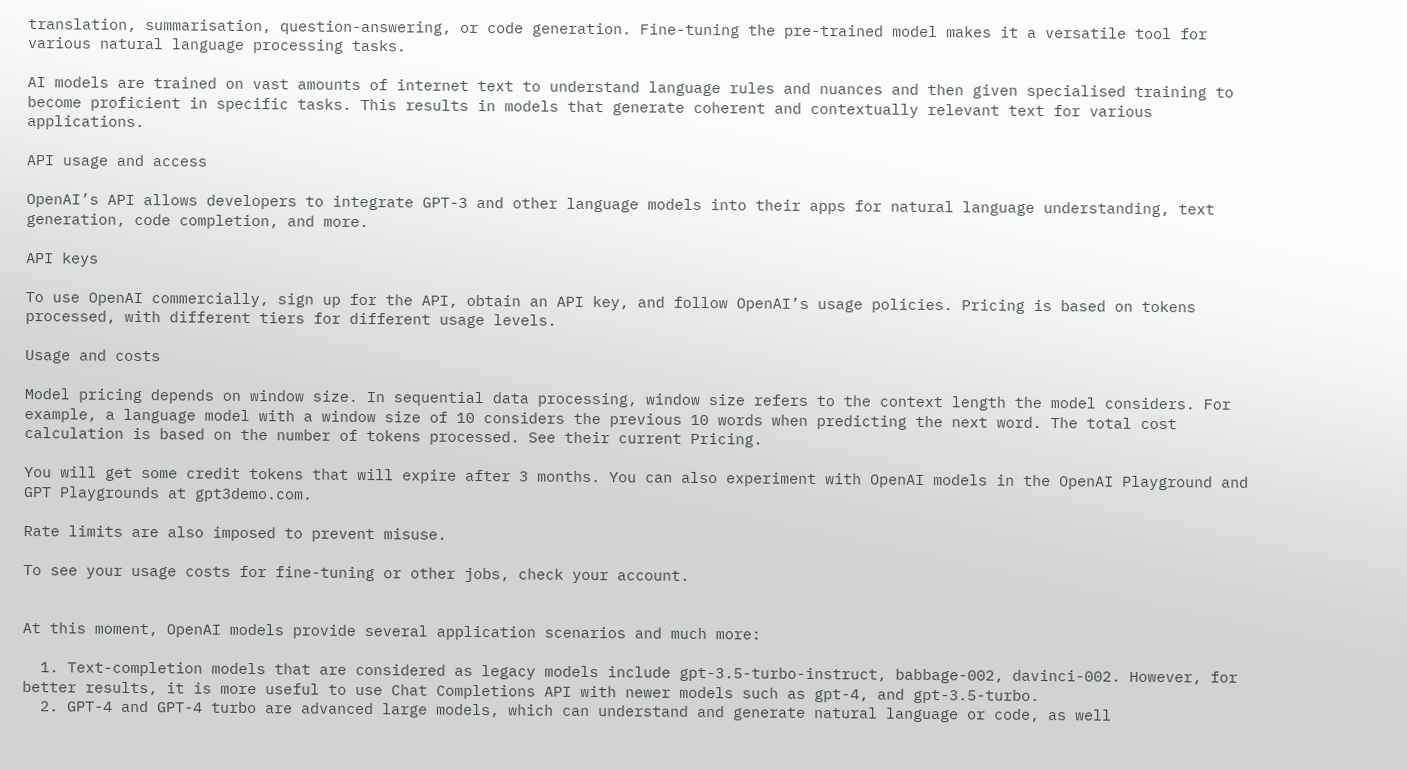translation, summarisation, question-answering, or code generation. Fine-tuning the pre-trained model makes it a versatile tool for various natural language processing tasks.

AI models are trained on vast amounts of internet text to understand language rules and nuances and then given specialised training to become proficient in specific tasks. This results in models that generate coherent and contextually relevant text for various applications.

API usage and access

OpenAI’s API allows developers to integrate GPT-3 and other language models into their apps for natural language understanding, text generation, code completion, and more.

API keys

To use OpenAI commercially, sign up for the API, obtain an API key, and follow OpenAI’s usage policies. Pricing is based on tokens processed, with different tiers for different usage levels.

Usage and costs

Model pricing depends on window size. In sequential data processing, window size refers to the context length the model considers. For example, a language model with a window size of 10 considers the previous 10 words when predicting the next word. The total cost calculation is based on the number of tokens processed. See their current Pricing.

You will get some credit tokens that will expire after 3 months. You can also experiment with OpenAI models in the OpenAI Playground and GPT Playgrounds at gpt3demo.com.

Rate limits are also imposed to prevent misuse.

To see your usage costs for fine-tuning or other jobs, check your account.


At this moment, OpenAI models provide several application scenarios and much more:

  1. Text-completion models that are considered as legacy models include gpt-3.5-turbo-instruct, babbage-002, davinci-002. However, for better results, it is more useful to use Chat Completions API with newer models such as gpt-4, and gpt-3.5-turbo.
  2. GPT-4 and GPT-4 turbo are advanced large models, which can understand and generate natural language or code, as well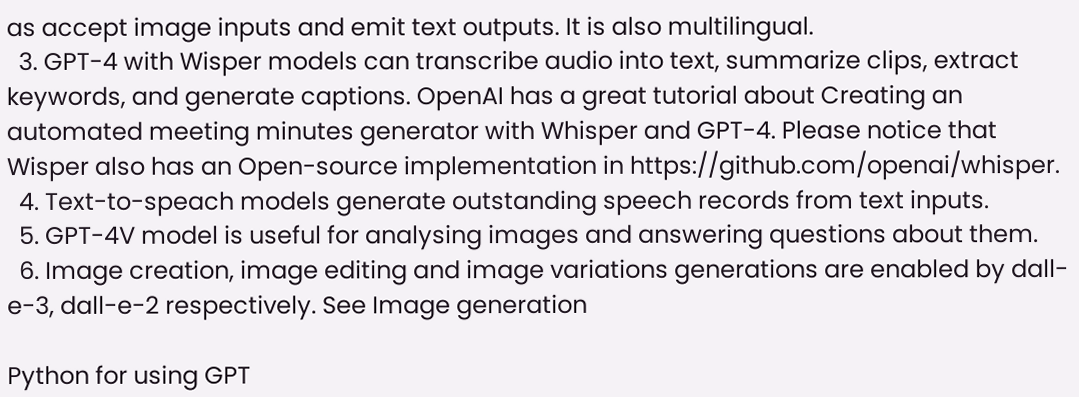as accept image inputs and emit text outputs. It is also multilingual.
  3. GPT-4 with Wisper models can transcribe audio into text, summarize clips, extract keywords, and generate captions. OpenAI has a great tutorial about Creating an automated meeting minutes generator with Whisper and GPT-4. Please notice that Wisper also has an Open-source implementation in https://github.com/openai/whisper.
  4. Text-to-speach models generate outstanding speech records from text inputs.
  5. GPT-4V model is useful for analysing images and answering questions about them.
  6. Image creation, image editing and image variations generations are enabled by dall-e-3, dall-e-2 respectively. See Image generation

Python for using GPT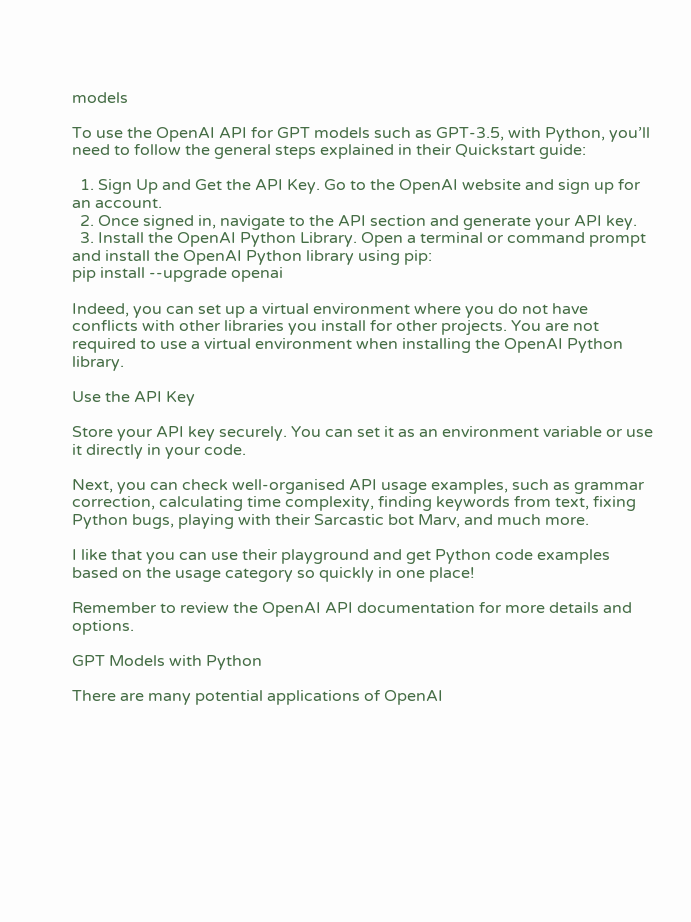models

To use the OpenAI API for GPT models such as GPT-3.5, with Python, you’ll need to follow the general steps explained in their Quickstart guide:

  1. Sign Up and Get the API Key. Go to the OpenAI website and sign up for an account.
  2. Once signed in, navigate to the API section and generate your API key.
  3. Install the OpenAI Python Library. Open a terminal or command prompt and install the OpenAI Python library using pip:
pip install --upgrade openai

Indeed, you can set up a virtual environment where you do not have conflicts with other libraries you install for other projects. You are not required to use a virtual environment when installing the OpenAI Python library.

Use the API Key

Store your API key securely. You can set it as an environment variable or use it directly in your code.

Next, you can check well-organised API usage examples, such as grammar correction, calculating time complexity, finding keywords from text, fixing Python bugs, playing with their Sarcastic bot Marv, and much more.

I like that you can use their playground and get Python code examples based on the usage category so quickly in one place!

Remember to review the OpenAI API documentation for more details and options.

GPT Models with Python

There are many potential applications of OpenAI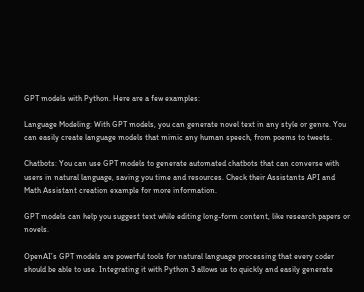GPT models with Python. Here are a few examples:

Language Modeling: With GPT models, you can generate novel text in any style or genre. You can easily create language models that mimic any human speech, from poems to tweets.

Chatbots: You can use GPT models to generate automated chatbots that can converse with users in natural language, saving you time and resources. Check their Assistants API and Math Assistant creation example for more information.

GPT models can help you suggest text while editing long-form content, like research papers or novels.

OpenAI’s GPT models are powerful tools for natural language processing that every coder should be able to use. Integrating it with Python 3 allows us to quickly and easily generate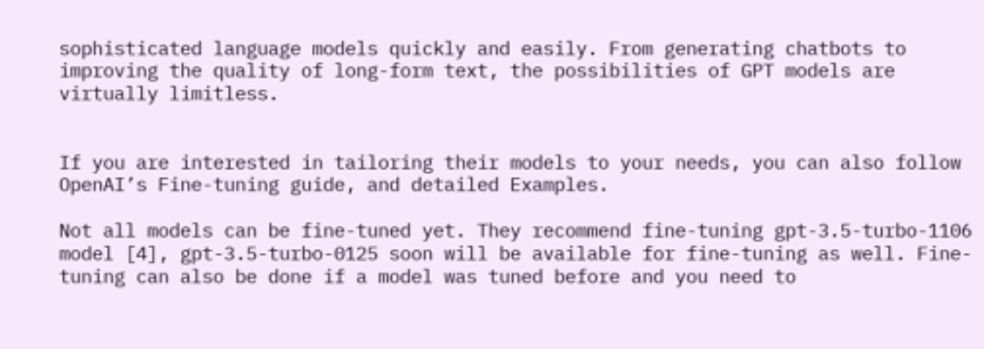sophisticated language models quickly and easily. From generating chatbots to improving the quality of long-form text, the possibilities of GPT models are virtually limitless.


If you are interested in tailoring their models to your needs, you can also follow OpenAI’s Fine-tuning guide, and detailed Examples.

Not all models can be fine-tuned yet. They recommend fine-tuning gpt-3.5-turbo-1106 model [4], gpt-3.5-turbo-0125 soon will be available for fine-tuning as well. Fine-tuning can also be done if a model was tuned before and you need to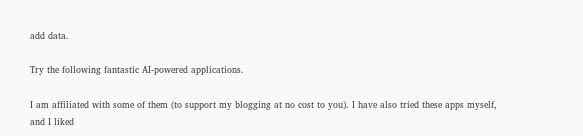add data.

Try the following fantastic AI-powered applications.

I am affiliated with some of them (to support my blogging at no cost to you). I have also tried these apps myself, and I liked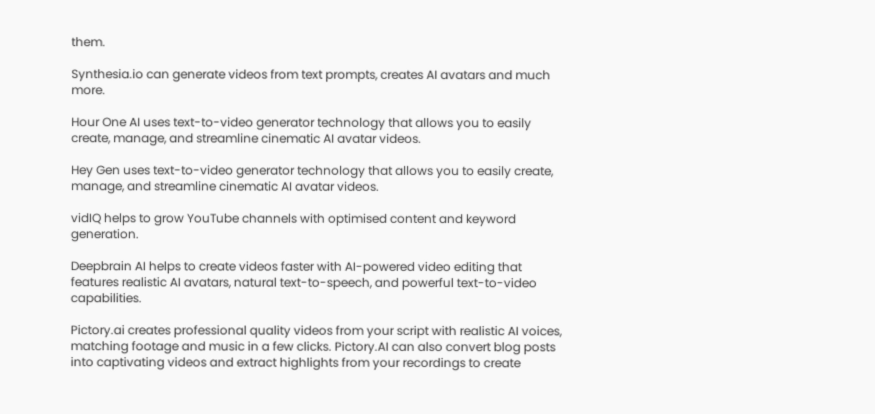them.

Synthesia.io can generate videos from text prompts, creates AI avatars and much more.

Hour One AI uses text-to-video generator technology that allows you to easily create, manage, and streamline cinematic AI avatar videos.

Hey Gen uses text-to-video generator technology that allows you to easily create, manage, and streamline cinematic AI avatar videos.

vidIQ helps to grow YouTube channels with optimised content and keyword generation.

Deepbrain AI helps to create videos faster with AI-powered video editing that features realistic AI avatars, natural text-to-speech, and powerful text-to-video capabilities.

Pictory.ai creates professional quality videos from your script with realistic AI voices, matching footage and music in a few clicks. Pictory.AI can also convert blog posts into captivating videos and extract highlights from your recordings to create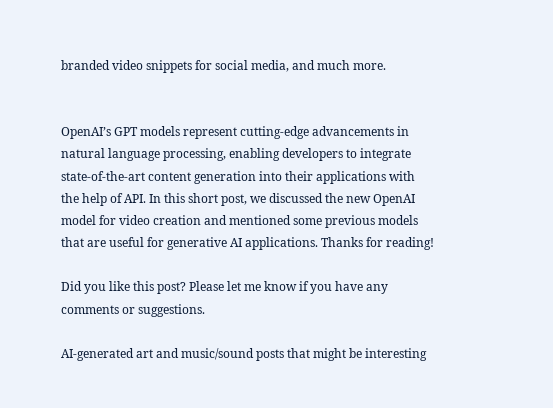branded video snippets for social media, and much more.


OpenAI’s GPT models represent cutting-edge advancements in natural language processing, enabling developers to integrate state-of-the-art content generation into their applications with the help of API. In this short post, we discussed the new OpenAI model for video creation and mentioned some previous models that are useful for generative AI applications. Thanks for reading!

Did you like this post? Please let me know if you have any comments or suggestions.

AI-generated art and music/sound posts that might be interesting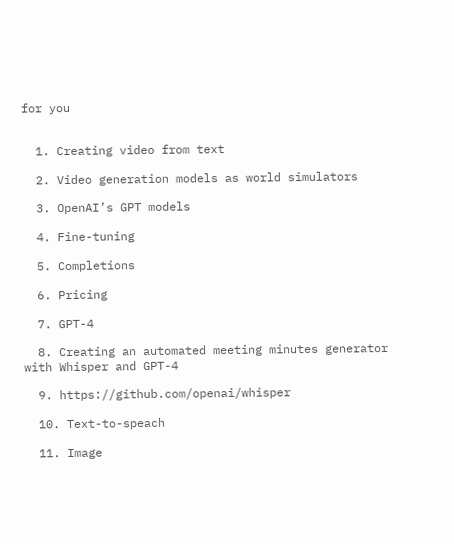for you


  1. Creating video from text

  2. Video generation models as world simulators

  3. OpenAI’s GPT models

  4. Fine-tuning

  5. Completions

  6. Pricing

  7. GPT-4

  8. Creating an automated meeting minutes generator with Whisper and GPT-4

  9. https://github.com/openai/whisper

  10. Text-to-speach

  11. Image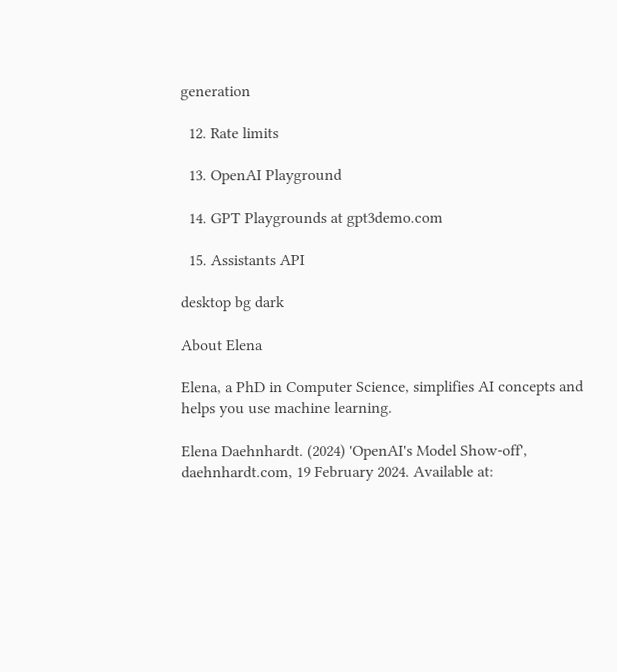generation

  12. Rate limits

  13. OpenAI Playground

  14. GPT Playgrounds at gpt3demo.com

  15. Assistants API

desktop bg dark

About Elena

Elena, a PhD in Computer Science, simplifies AI concepts and helps you use machine learning.

Elena Daehnhardt. (2024) 'OpenAI's Model Show-off', daehnhardt.com, 19 February 2024. Available at: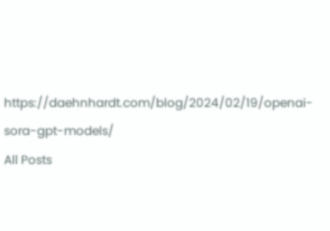https://daehnhardt.com/blog/2024/02/19/openai-sora-gpt-models/
All Posts